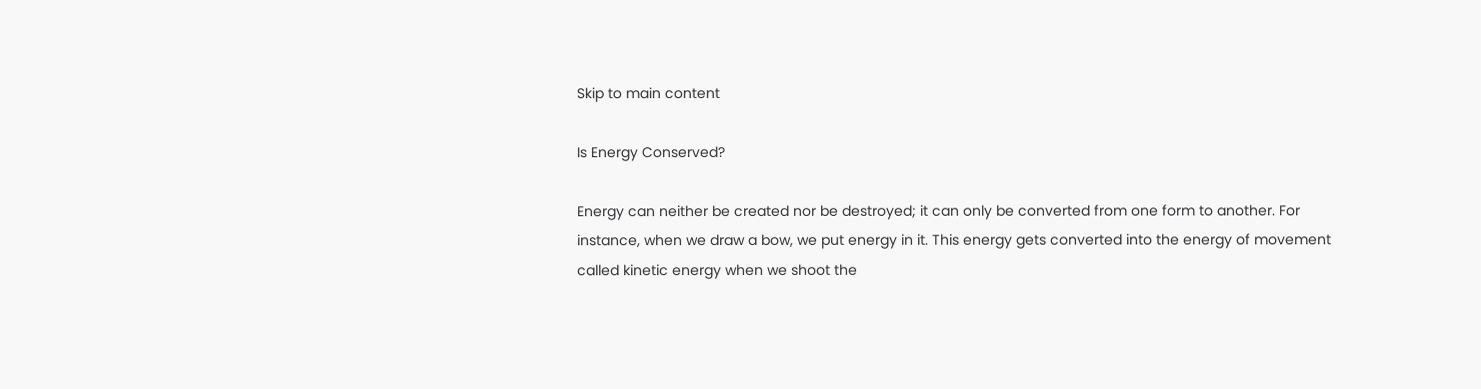Skip to main content

Is Energy Conserved?

Energy can neither be created nor be destroyed; it can only be converted from one form to another. For instance, when we draw a bow, we put energy in it. This energy gets converted into the energy of movement called kinetic energy when we shoot the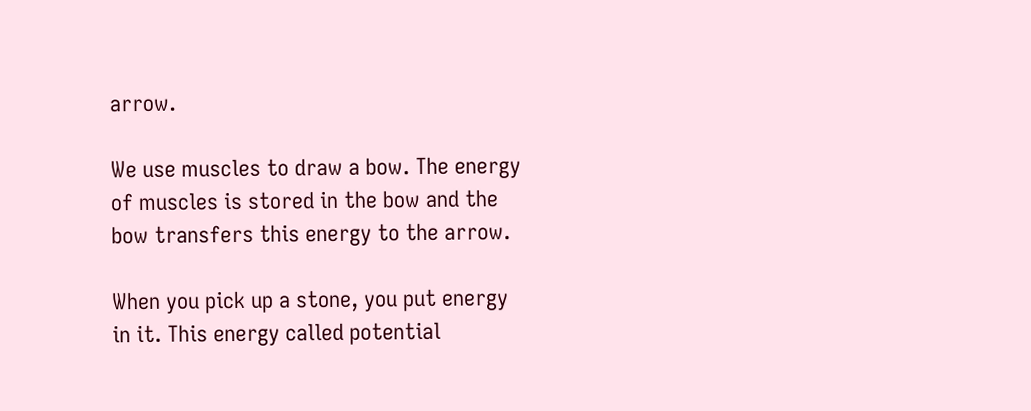arrow.

We use muscles to draw a bow. The energy of muscles is stored in the bow and the bow transfers this energy to the arrow.

When you pick up a stone, you put energy in it. This energy called potential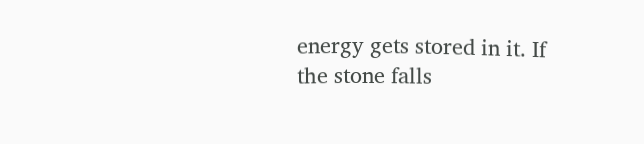energy gets stored in it. If the stone falls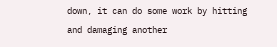down, it can do some work by hitting and damaging another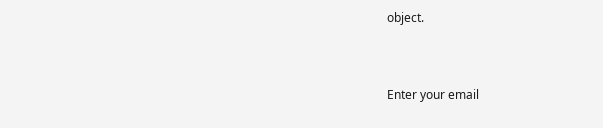object.


Enter your email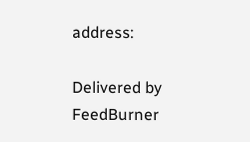address:

Delivered by FeedBurner